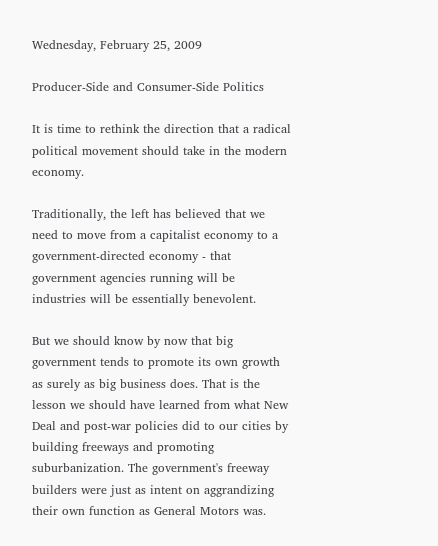Wednesday, February 25, 2009

Producer-Side and Consumer-Side Politics

It is time to rethink the direction that a radical political movement should take in the modern economy.

Traditionally, the left has believed that we need to move from a capitalist economy to a government-directed economy - that government agencies running will be industries will be essentially benevolent.

But we should know by now that big government tends to promote its own growth as surely as big business does. That is the lesson we should have learned from what New Deal and post-war policies did to our cities by building freeways and promoting suburbanization. The government's freeway builders were just as intent on aggrandizing their own function as General Motors was.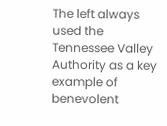The left always used the Tennessee Valley Authority as a key example of benevolent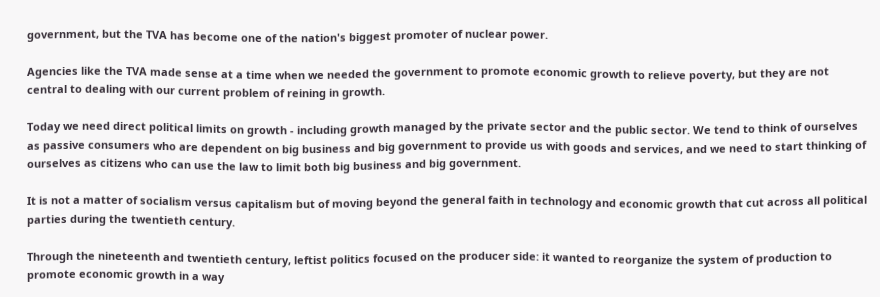government, but the TVA has become one of the nation's biggest promoter of nuclear power.

Agencies like the TVA made sense at a time when we needed the government to promote economic growth to relieve poverty, but they are not central to dealing with our current problem of reining in growth.

Today we need direct political limits on growth - including growth managed by the private sector and the public sector. We tend to think of ourselves as passive consumers who are dependent on big business and big government to provide us with goods and services, and we need to start thinking of ourselves as citizens who can use the law to limit both big business and big government.

It is not a matter of socialism versus capitalism but of moving beyond the general faith in technology and economic growth that cut across all political parties during the twentieth century.

Through the nineteenth and twentieth century, leftist politics focused on the producer side: it wanted to reorganize the system of production to promote economic growth in a way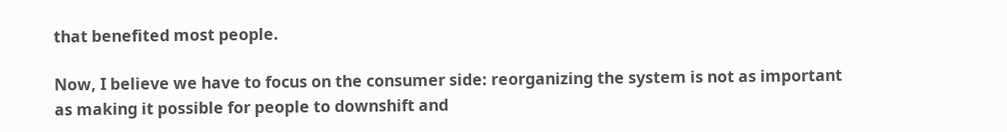that benefited most people.

Now, I believe we have to focus on the consumer side: reorganizing the system is not as important as making it possible for people to downshift and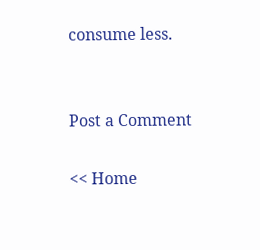consume less.


Post a Comment

<< Home